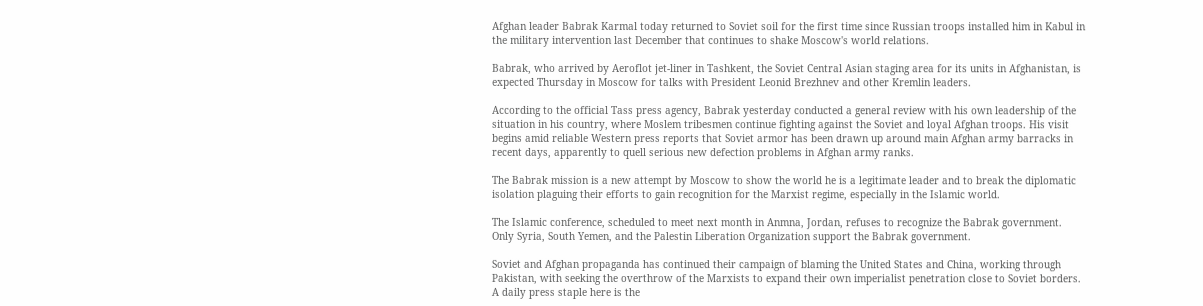Afghan leader Babrak Karmal today returned to Soviet soil for the first time since Russian troops installed him in Kabul in the military intervention last December that continues to shake Moscow's world relations.

Babrak, who arrived by Aeroflot jet-liner in Tashkent, the Soviet Central Asian staging area for its units in Afghanistan, is expected Thursday in Moscow for talks with President Leonid Brezhnev and other Kremlin leaders.

According to the official Tass press agency, Babrak yesterday conducted a general review with his own leadership of the situation in his country, where Moslem tribesmen continue fighting against the Soviet and loyal Afghan troops. His visit begins amid reliable Western press reports that Soviet armor has been drawn up around main Afghan army barracks in recent days, apparently to quell serious new defection problems in Afghan army ranks.

The Babrak mission is a new attempt by Moscow to show the world he is a legitimate leader and to break the diplomatic isolation plaguing their efforts to gain recognition for the Marxist regime, especially in the Islamic world.

The Islamic conference, scheduled to meet next month in Anmna, Jordan, refuses to recognize the Babrak government. Only Syria, South Yemen, and the Palestin Liberation Organization support the Babrak government.

Soviet and Afghan propaganda has continued their campaign of blaming the United States and China, working through Pakistan, with seeking the overthrow of the Marxists to expand their own imperialist penetration close to Soviet borders. A daily press staple here is the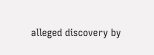alleged discovery by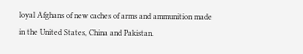loyal Afghans of new caches of arms and ammunition made in the United States, China and Pakistan.